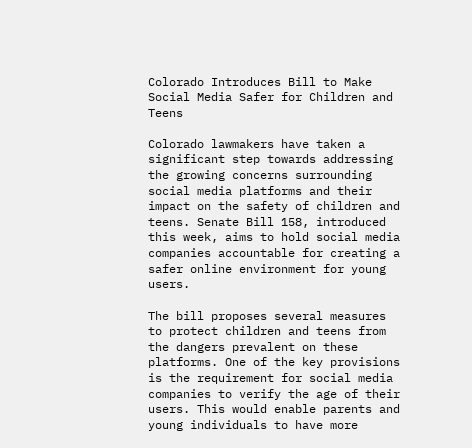Colorado Introduces Bill to Make Social Media Safer for Children and Teens

Colorado lawmakers have taken a significant step towards addressing the growing concerns surrounding social media platforms and their impact on the safety of children and teens. Senate Bill 158, introduced this week, aims to hold social media companies accountable for creating a safer online environment for young users.

The bill proposes several measures to protect children and teens from the dangers prevalent on these platforms. One of the key provisions is the requirement for social media companies to verify the age of their users. This would enable parents and young individuals to have more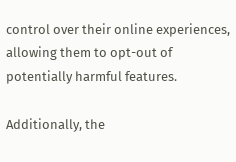control over their online experiences, allowing them to opt-out of potentially harmful features.

Additionally, the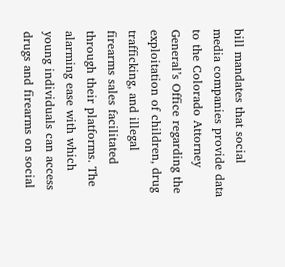bill mandates that social media companies provide data to the Colorado Attorney General’s Office regarding the exploitation of children, drug trafficking, and illegal firearms sales facilitated through their platforms. The alarming ease with which young individuals can access drugs and firearms on social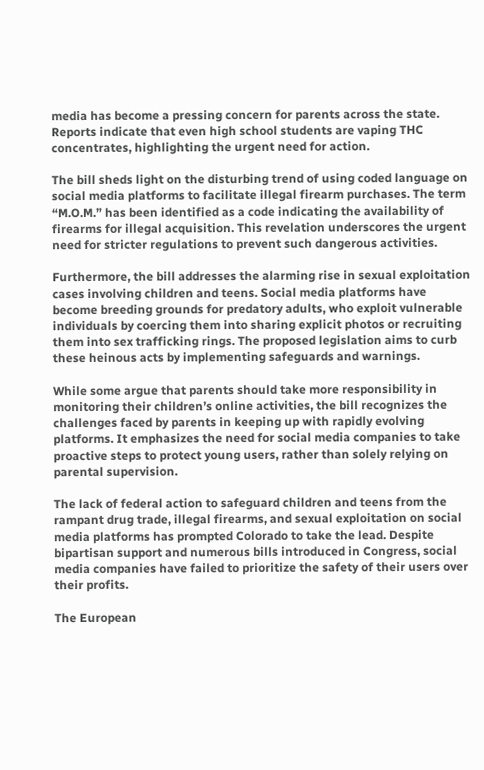media has become a pressing concern for parents across the state. Reports indicate that even high school students are vaping THC concentrates, highlighting the urgent need for action.

The bill sheds light on the disturbing trend of using coded language on social media platforms to facilitate illegal firearm purchases. The term “M.O.M.” has been identified as a code indicating the availability of firearms for illegal acquisition. This revelation underscores the urgent need for stricter regulations to prevent such dangerous activities.

Furthermore, the bill addresses the alarming rise in sexual exploitation cases involving children and teens. Social media platforms have become breeding grounds for predatory adults, who exploit vulnerable individuals by coercing them into sharing explicit photos or recruiting them into sex trafficking rings. The proposed legislation aims to curb these heinous acts by implementing safeguards and warnings.

While some argue that parents should take more responsibility in monitoring their children’s online activities, the bill recognizes the challenges faced by parents in keeping up with rapidly evolving platforms. It emphasizes the need for social media companies to take proactive steps to protect young users, rather than solely relying on parental supervision.

The lack of federal action to safeguard children and teens from the rampant drug trade, illegal firearms, and sexual exploitation on social media platforms has prompted Colorado to take the lead. Despite bipartisan support and numerous bills introduced in Congress, social media companies have failed to prioritize the safety of their users over their profits.

The European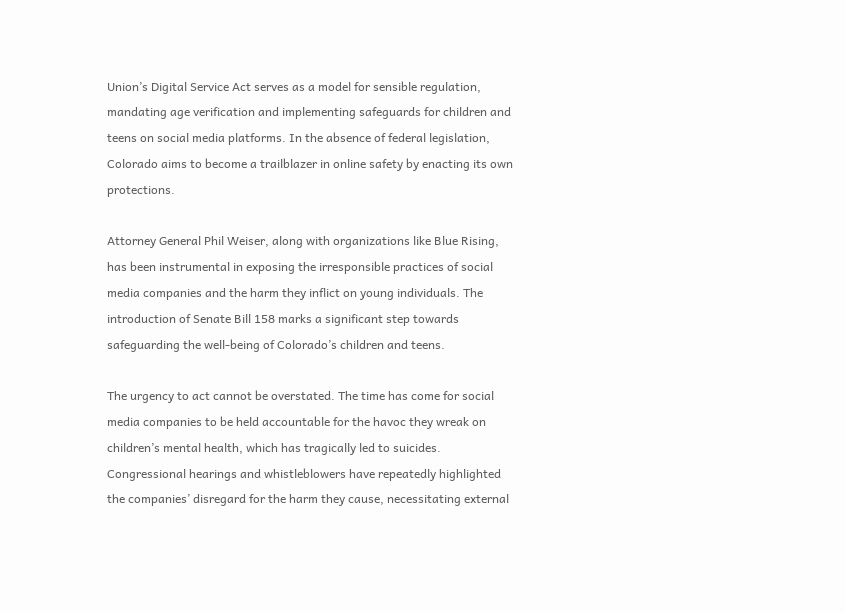Union’s Digital Service Act serves as a model for sensible regulation, mandating age verification and implementing safeguards for children and teens on social media platforms. In the absence of federal legislation, Colorado aims to become a trailblazer in online safety by enacting its own protections.

Attorney General Phil Weiser, along with organizations like Blue Rising, has been instrumental in exposing the irresponsible practices of social media companies and the harm they inflict on young individuals. The introduction of Senate Bill 158 marks a significant step towards safeguarding the well-being of Colorado’s children and teens.

The urgency to act cannot be overstated. The time has come for social media companies to be held accountable for the havoc they wreak on children’s mental health, which has tragically led to suicides. Congressional hearings and whistleblowers have repeatedly highlighted the companies’ disregard for the harm they cause, necessitating external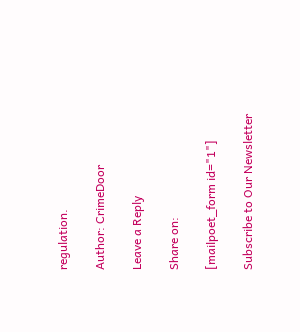regulation.

Author: CrimeDoor

Leave a Reply

Share on:

[mailpoet_form id="1"]

Subscribe to Our Newsletter